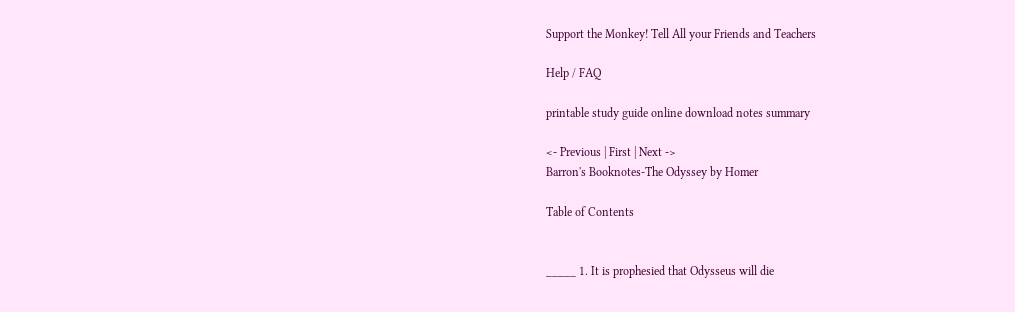Support the Monkey! Tell All your Friends and Teachers

Help / FAQ

printable study guide online download notes summary

<- Previous | First | Next ->
Barron's Booknotes-The Odyssey by Homer

Table of Contents


_____ 1. It is prophesied that Odysseus will die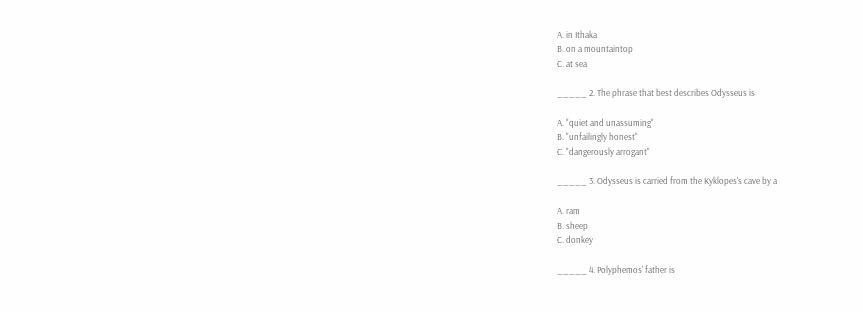A. in Ithaka
B. on a mountaintop
C. at sea

_____ 2. The phrase that best describes Odysseus is

A. "quiet and unassuming"
B. "unfailingly honest"
C. "dangerously arrogant"

_____ 3. Odysseus is carried from the Kyklopes's cave by a

A. ram
B. sheep
C. donkey

_____ 4. Polyphemos' father is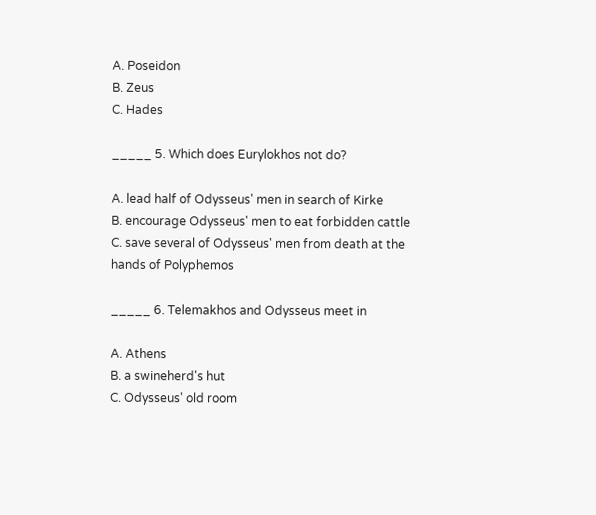A. Poseidon
B. Zeus
C. Hades

_____ 5. Which does Eurylokhos not do?

A. lead half of Odysseus' men in search of Kirke
B. encourage Odysseus' men to eat forbidden cattle
C. save several of Odysseus' men from death at the hands of Polyphemos

_____ 6. Telemakhos and Odysseus meet in

A. Athens
B. a swineherd's hut
C. Odysseus' old room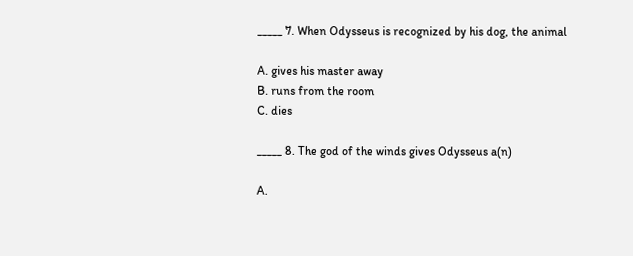_____ 7. When Odysseus is recognized by his dog, the animal

A. gives his master away
B. runs from the room
C. dies

_____ 8. The god of the winds gives Odysseus a(n)

A.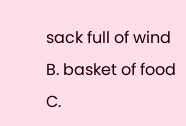sack full of wind
B. basket of food
C.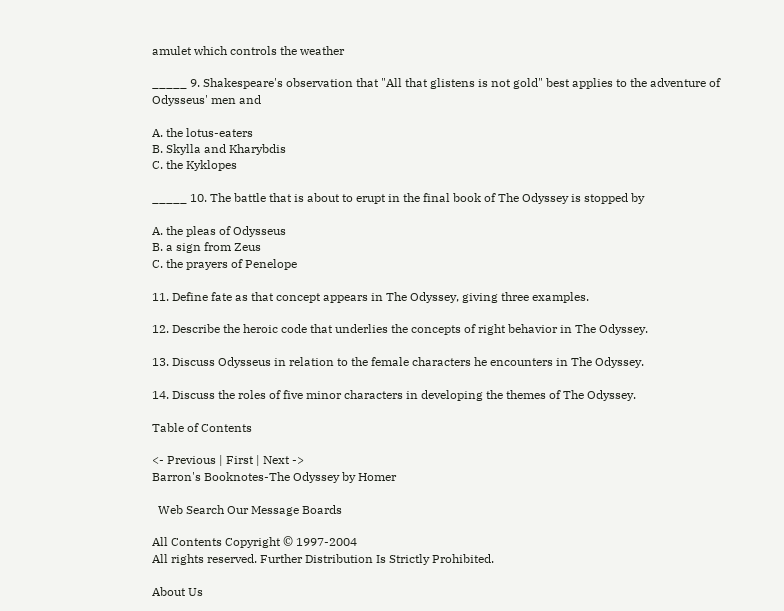amulet which controls the weather

_____ 9. Shakespeare's observation that "All that glistens is not gold" best applies to the adventure of Odysseus' men and

A. the lotus-eaters
B. Skylla and Kharybdis
C. the Kyklopes

_____ 10. The battle that is about to erupt in the final book of The Odyssey is stopped by

A. the pleas of Odysseus
B. a sign from Zeus
C. the prayers of Penelope

11. Define fate as that concept appears in The Odyssey, giving three examples.

12. Describe the heroic code that underlies the concepts of right behavior in The Odyssey.

13. Discuss Odysseus in relation to the female characters he encounters in The Odyssey.

14. Discuss the roles of five minor characters in developing the themes of The Odyssey.

Table of Contents

<- Previous | First | Next ->
Barron's Booknotes-The Odyssey by Homer

  Web Search Our Message Boards

All Contents Copyright © 1997-2004
All rights reserved. Further Distribution Is Strictly Prohibited.

About Us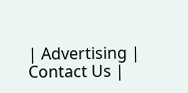| Advertising | Contact Us |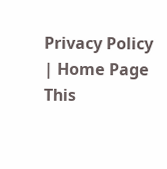Privacy Policy | Home Page
This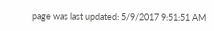page was last updated: 5/9/2017 9:51:51 AM